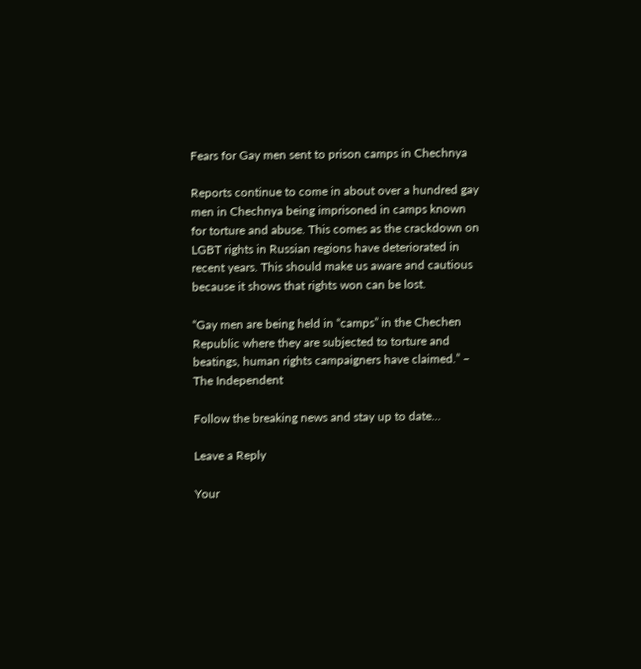Fears for Gay men sent to prison camps in Chechnya

Reports continue to come in about over a hundred gay men in Chechnya being imprisoned in camps known for torture and abuse. This comes as the crackdown on LGBT rights in Russian regions have deteriorated in recent years. This should make us aware and cautious because it shows that rights won can be lost.

“Gay men are being held in “camps” in the Chechen Republic where they are subjected to torture and beatings, human rights campaigners have claimed.” – The Independent

Follow the breaking news and stay up to date…

Leave a Reply

Your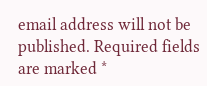email address will not be published. Required fields are marked *